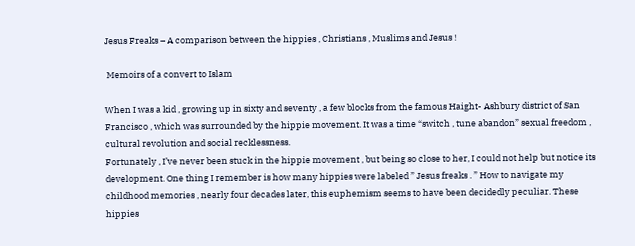Jesus Freaks – A comparison between the hippies , Christians , Muslims and Jesus !

 Memoirs of a convert to Islam

When I was a kid , growing up in sixty and seventy , a few blocks from the famous Haight- Ashbury district of San Francisco , which was surrounded by the hippie movement. It was a time “switch , tune abandon” sexual freedom , cultural revolution and social recklessness.
Fortunately , I’ve never been stuck in the hippie movement , but being so close to her, I could not help but notice its development. One thing I remember is how many hippies were labeled ” Jesus freaks . ” How to navigate my childhood memories , nearly four decades later, this euphemism seems to have been decidedly peculiar. These hippies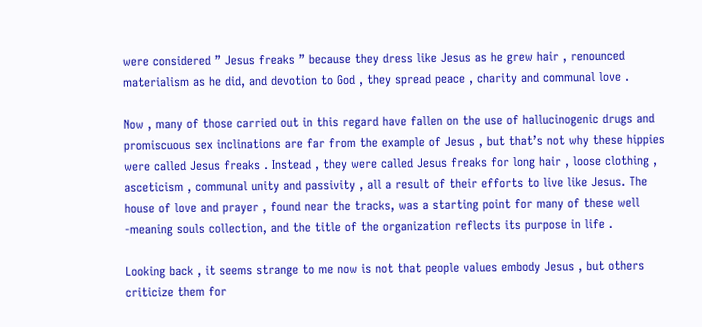were considered ” Jesus freaks ” because they dress like Jesus as he grew hair , renounced materialism as he did, and devotion to God , they spread peace , charity and communal love .

Now , many of those carried out in this regard have fallen on the use of hallucinogenic drugs and promiscuous sex inclinations are far from the example of Jesus , but that’s not why these hippies were called Jesus freaks . Instead , they were called Jesus freaks for long hair , loose clothing , asceticism , communal unity and passivity , all a result of their efforts to live like Jesus. The house of love and prayer , found near the tracks, was a starting point for many of these well -meaning souls collection, and the title of the organization reflects its purpose in life .

Looking back , it seems strange to me now is not that people values embody Jesus , but others criticize them for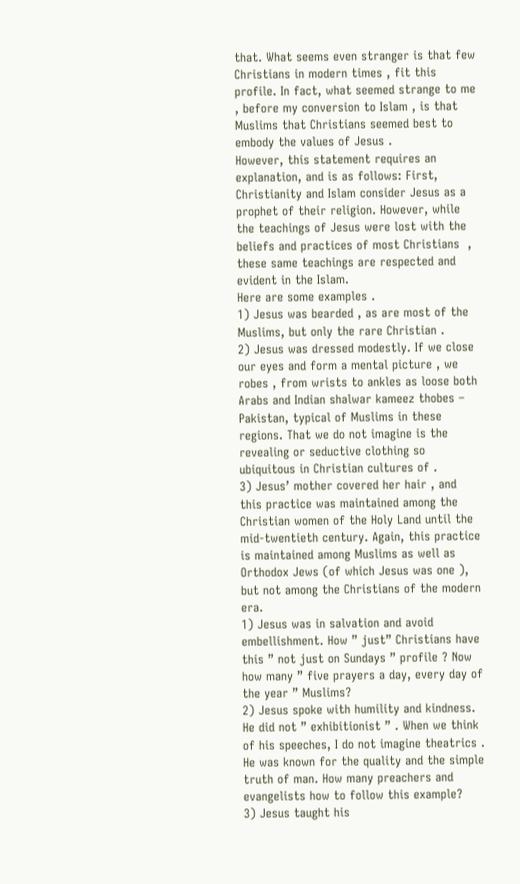that. What seems even stranger is that few Christians in modern times , fit this profile. In fact, what seemed strange to me , before my conversion to Islam , is that Muslims that Christians seemed best to embody the values of Jesus .
However, this statement requires an explanation, and is as follows: First, Christianity and Islam consider Jesus as a prophet of their religion. However, while the teachings of Jesus were lost with the beliefs and practices of most Christians  , these same teachings are respected and evident in the Islam.
Here are some examples .
1) Jesus was bearded , as are most of the Muslims, but only the rare Christian .
2) Jesus was dressed modestly. If we close our eyes and form a mental picture , we robes , from wrists to ankles as loose both Arabs and Indian shalwar kameez thobes – Pakistan, typical of Muslims in these regions. That we do not imagine is the revealing or seductive clothing so ubiquitous in Christian cultures of .
3) Jesus’ mother covered her hair , and this practice was maintained among the Christian women of the Holy Land until the mid-twentieth century. Again, this practice is maintained among Muslims as well as Orthodox Jews (of which Jesus was one ), but not among the Christians of the modern era.
1) Jesus was in salvation and avoid embellishment. How ” just” Christians have this ” not just on Sundays ” profile ? Now how many ” five prayers a day, every day of the year ” Muslims?
2) Jesus spoke with humility and kindness. He did not ” exhibitionist ” . When we think of his speeches, I do not imagine theatrics . He was known for the quality and the simple truth of man. How many preachers and evangelists how to follow this example?
3) Jesus taught his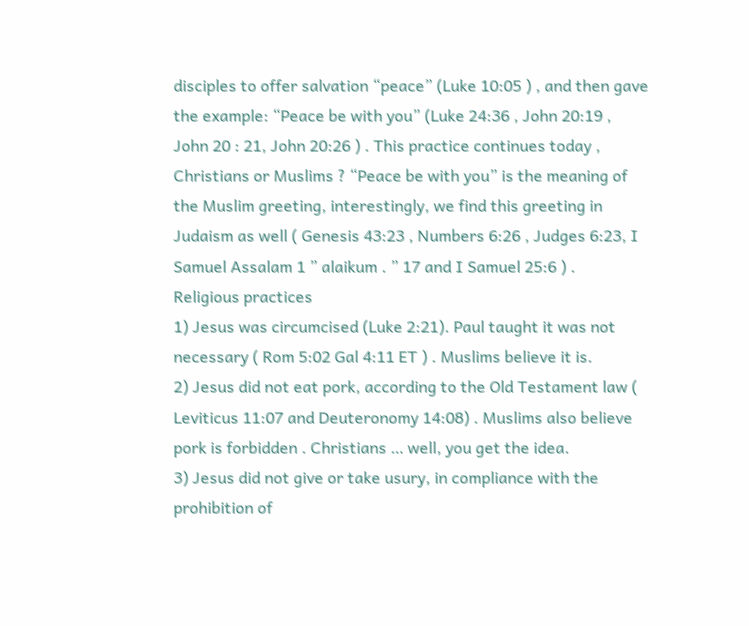disciples to offer salvation “peace” (Luke 10:05 ) , and then gave the example: “Peace be with you” (Luke 24:36 , John 20:19 , John 20 : 21, John 20:26 ) . This practice continues today , Christians or Muslims ? “Peace be with you” is the meaning of the Muslim greeting, interestingly, we find this greeting in Judaism as well ( Genesis 43:23 , Numbers 6:26 , Judges 6:23, I Samuel Assalam 1 ” alaikum . ” 17 and I Samuel 25:6 ) .
Religious practices
1) Jesus was circumcised (Luke 2:21). Paul taught it was not necessary ( Rom 5:02 Gal 4:11 ET ) . Muslims believe it is.
2) Jesus did not eat pork, according to the Old Testament law ( Leviticus 11:07 and Deuteronomy 14:08) . Muslims also believe pork is forbidden . Christians … well, you get the idea.
3) Jesus did not give or take usury, in compliance with the prohibition of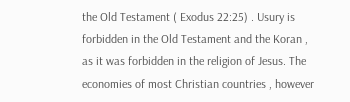the Old Testament ( Exodus 22:25) . Usury is forbidden in the Old Testament and the Koran , as it was forbidden in the religion of Jesus. The economies of most Christian countries , however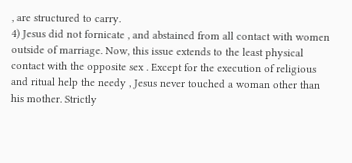, are structured to carry.
4) Jesus did not fornicate , and abstained from all contact with women outside of marriage. Now, this issue extends to the least physical contact with the opposite sex . Except for the execution of religious and ritual help the needy , Jesus never touched a woman other than his mother. Strictly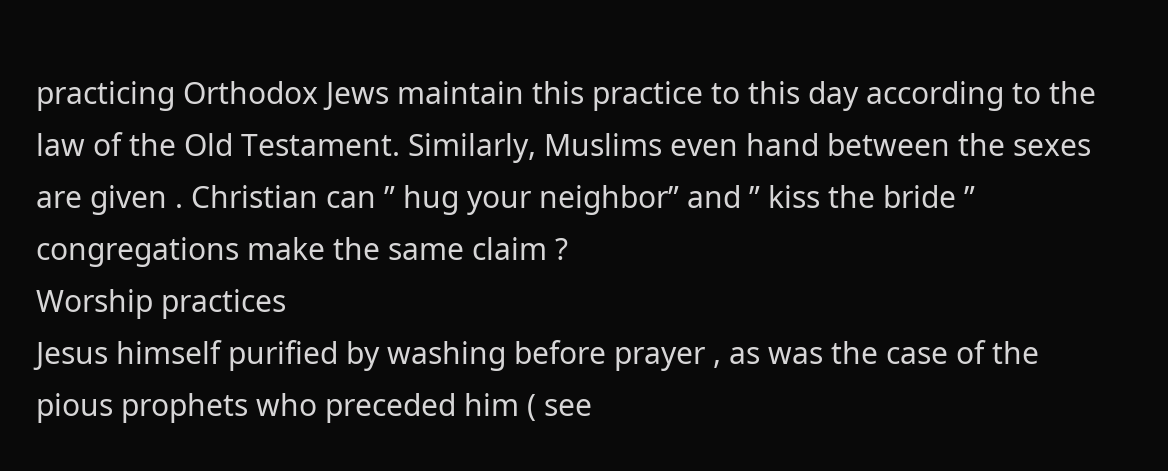practicing Orthodox Jews maintain this practice to this day according to the law of the Old Testament. Similarly, Muslims even hand between the sexes are given . Christian can ” hug your neighbor” and ” kiss the bride ” congregations make the same claim ?
Worship practices
Jesus himself purified by washing before prayer , as was the case of the pious prophets who preceded him ( see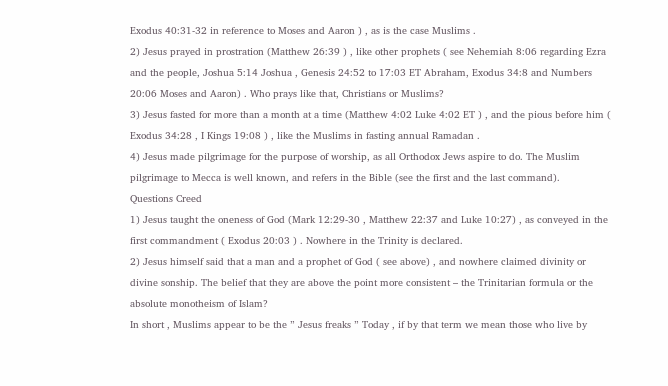Exodus 40:31-32 in reference to Moses and Aaron ) , as is the case Muslims .
2) Jesus prayed in prostration (Matthew 26:39 ) , like other prophets ( see Nehemiah 8:06 regarding Ezra and the people, Joshua 5:14 Joshua , Genesis 24:52 to 17:03 ET Abraham, Exodus 34:8 and Numbers 20:06 Moses and Aaron) . Who prays like that, Christians or Muslims?
3) Jesus fasted for more than a month at a time (Matthew 4:02 Luke 4:02 ET ) , and the pious before him ( Exodus 34:28 , I Kings 19:08 ) , like the Muslims in fasting annual Ramadan .
4) Jesus made pilgrimage for the purpose of worship, as all Orthodox Jews aspire to do. The Muslim pilgrimage to Mecca is well known, and refers in the Bible (see the first and the last command).
Questions Creed
1) Jesus taught the oneness of God (Mark 12:29-30 , Matthew 22:37 and Luke 10:27) , as conveyed in the first commandment ( Exodus 20:03 ) . Nowhere in the Trinity is declared.
2) Jesus himself said that a man and a prophet of God ( see above) , and nowhere claimed divinity or divine sonship. The belief that they are above the point more consistent – the Trinitarian formula or the absolute monotheism of Islam?
In short , Muslims appear to be the ” Jesus freaks ” Today , if by that term we mean those who live by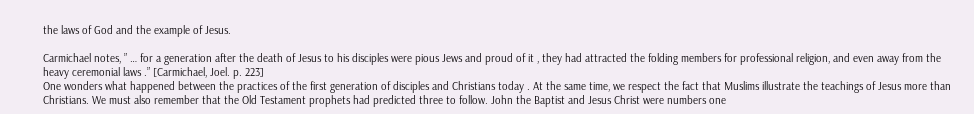the laws of God and the example of Jesus.

Carmichael notes, ” … for a generation after the death of Jesus to his disciples were pious Jews and proud of it , they had attracted the folding members for professional religion, and even away from the heavy ceremonial laws .” [Carmichael, Joel. p. 223]
One wonders what happened between the practices of the first generation of disciples and Christians today . At the same time, we respect the fact that Muslims illustrate the teachings of Jesus more than Christians. We must also remember that the Old Testament prophets had predicted three to follow. John the Baptist and Jesus Christ were numbers one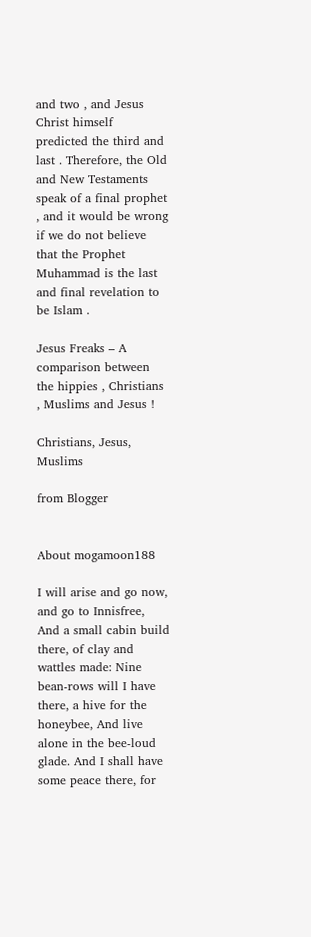and two , and Jesus Christ himself predicted the third and last . Therefore, the Old and New Testaments speak of a final prophet , and it would be wrong if we do not believe that the Prophet Muhammad is the last and final revelation to be Islam .

Jesus Freaks – A comparison between the hippies , Christians , Muslims and Jesus !

Christians, Jesus, Muslims

from Blogger


About mogamoon188

I will arise and go now, and go to Innisfree, And a small cabin build there, of clay and wattles made: Nine bean-rows will I have there, a hive for the honeybee, And live alone in the bee-loud glade. And I shall have some peace there, for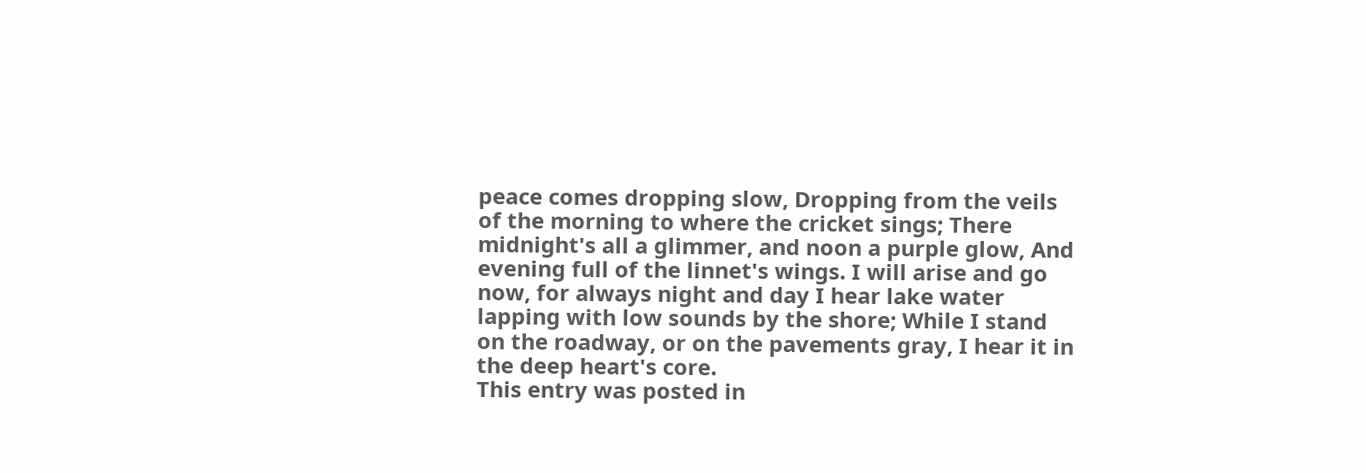peace comes dropping slow, Dropping from the veils of the morning to where the cricket sings; There midnight's all a glimmer, and noon a purple glow, And evening full of the linnet's wings. I will arise and go now, for always night and day I hear lake water lapping with low sounds by the shore; While I stand on the roadway, or on the pavements gray, I hear it in the deep heart's core.
This entry was posted in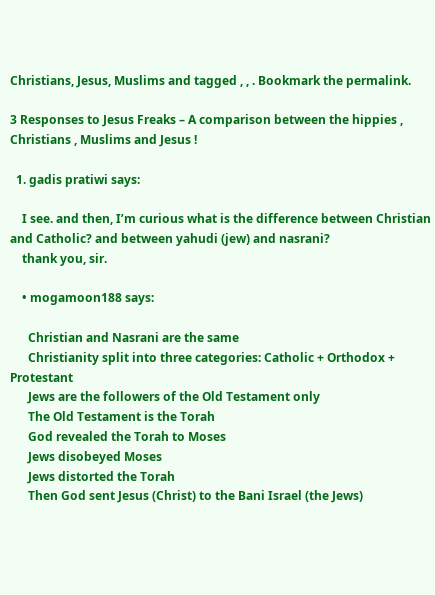Christians, Jesus, Muslims and tagged , , . Bookmark the permalink.

3 Responses to Jesus Freaks – A comparison between the hippies , Christians , Muslims and Jesus !

  1. gadis pratiwi says:

    I see. and then, I’m curious what is the difference between Christian and Catholic? and between yahudi (jew) and nasrani?
    thank you, sir.

    • mogamoon188 says:

      Christian and Nasrani are the same
      Christianity split into three categories: Catholic + Orthodox + Protestant
      Jews are the followers of the Old Testament only
      The Old Testament is the Torah
      God revealed the Torah to Moses
      Jews disobeyed Moses
      Jews distorted the Torah
      Then God sent Jesus (Christ) to the Bani Israel (the Jews)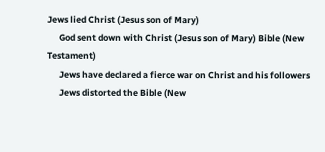Jews lied Christ (Jesus son of Mary)
      God sent down with Christ (Jesus son of Mary) Bible (New Testament)
      Jews have declared a fierce war on Christ and his followers
      Jews distorted the Bible (New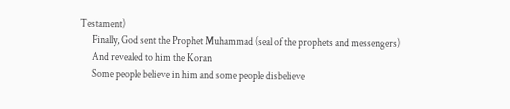Testament)
      Finally, God sent the Prophet Muhammad (seal of the prophets and messengers)
      And revealed to him the Koran
      Some people believe in him and some people disbelieve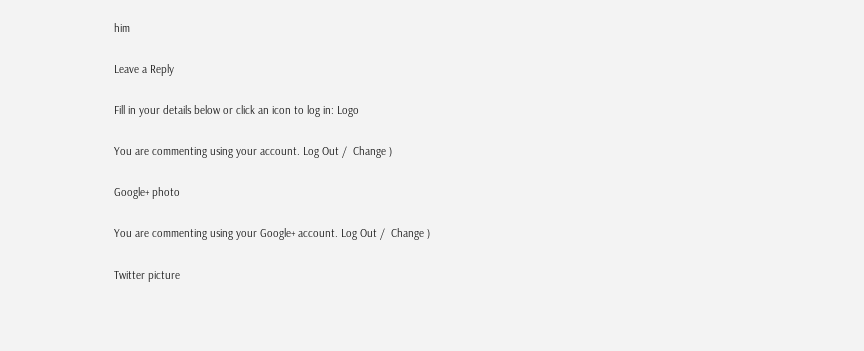him

Leave a Reply

Fill in your details below or click an icon to log in: Logo

You are commenting using your account. Log Out /  Change )

Google+ photo

You are commenting using your Google+ account. Log Out /  Change )

Twitter picture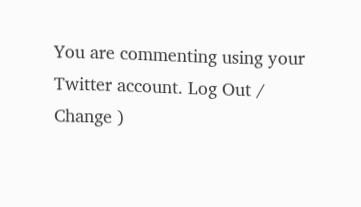You are commenting using your Twitter account. Log Out /  Change )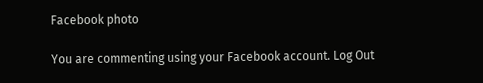Facebook photo

You are commenting using your Facebook account. Log Out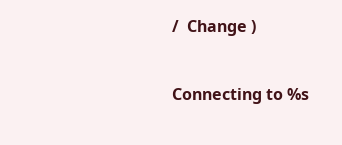/  Change )


Connecting to %s